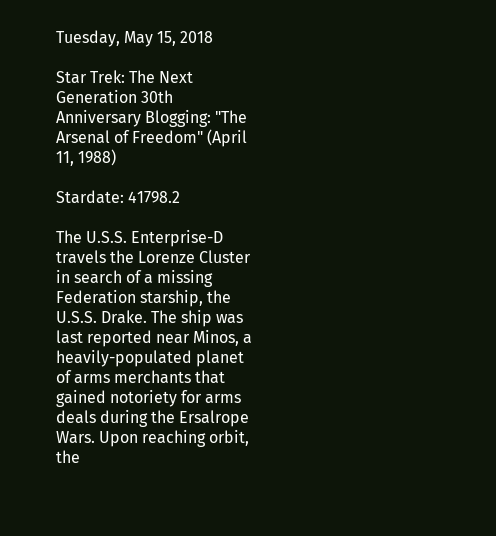Tuesday, May 15, 2018

Star Trek: The Next Generation 30th Anniversary Blogging: "The Arsenal of Freedom" (April 11, 1988)

Stardate: 41798.2

The U.S.S. Enterprise-D travels the Lorenze Cluster in search of a missing Federation starship, the U.S.S. Drake. The ship was last reported near Minos, a heavily-populated planet of arms merchants that gained notoriety for arms deals during the Ersalrope Wars. Upon reaching orbit, the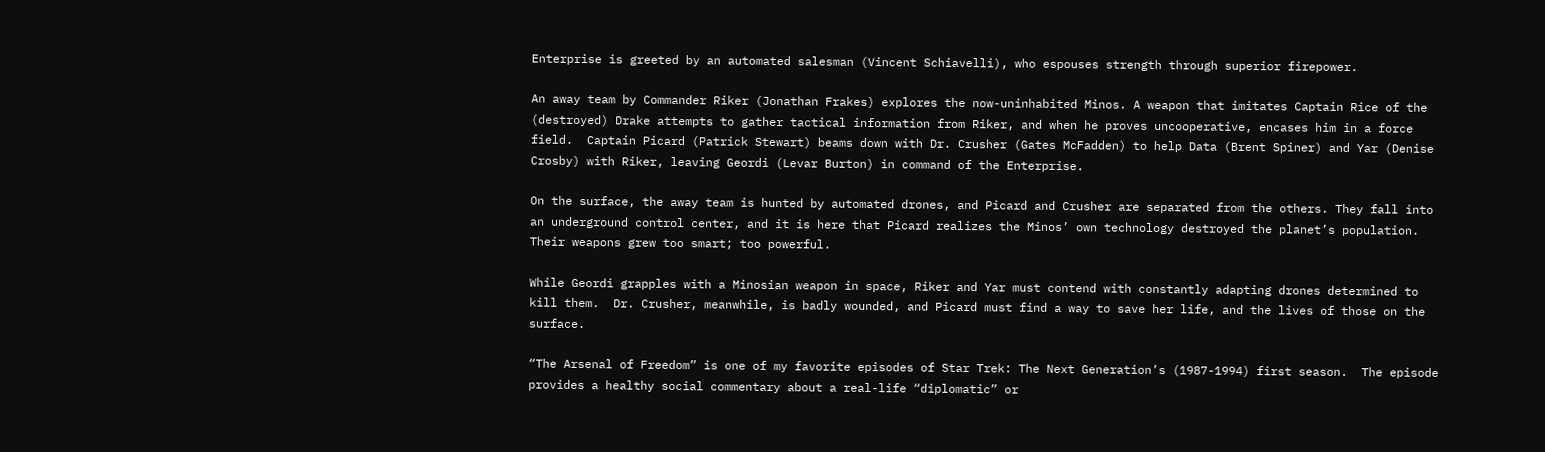Enterprise is greeted by an automated salesman (Vincent Schiavelli), who espouses strength through superior firepower.

An away team by Commander Riker (Jonathan Frakes) explores the now-uninhabited Minos. A weapon that imitates Captain Rice of the (destroyed) Drake attempts to gather tactical information from Riker, and when he proves uncooperative, encases him in a force field.  Captain Picard (Patrick Stewart) beams down with Dr. Crusher (Gates McFadden) to help Data (Brent Spiner) and Yar (Denise Crosby) with Riker, leaving Geordi (Levar Burton) in command of the Enterprise.

On the surface, the away team is hunted by automated drones, and Picard and Crusher are separated from the others. They fall into an underground control center, and it is here that Picard realizes the Minos’ own technology destroyed the planet’s population. Their weapons grew too smart; too powerful.

While Geordi grapples with a Minosian weapon in space, Riker and Yar must contend with constantly adapting drones determined to kill them.  Dr. Crusher, meanwhile, is badly wounded, and Picard must find a way to save her life, and the lives of those on the surface.

“The Arsenal of Freedom” is one of my favorite episodes of Star Trek: The Next Generation’s (1987-1994) first season.  The episode provides a healthy social commentary about a real-life “diplomatic” or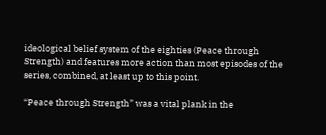ideological belief system of the eighties (Peace through Strength) and features more action than most episodes of the series, combined, at least up to this point.

“Peace through Strength” was a vital plank in the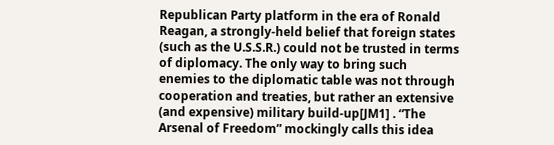Republican Party platform in the era of Ronald Reagan, a strongly-held belief that foreign states (such as the U.S.S.R.) could not be trusted in terms of diplomacy. The only way to bring such enemies to the diplomatic table was not through cooperation and treaties, but rather an extensive (and expensive) military build-up[JM1] . “The Arsenal of Freedom” mockingly calls this idea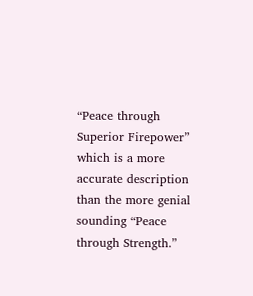“Peace through Superior Firepower” which is a more accurate description than the more genial sounding “Peace through Strength.”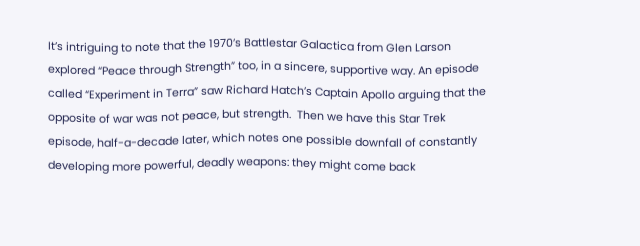It’s intriguing to note that the 1970’s Battlestar Galactica from Glen Larson explored “Peace through Strength” too, in a sincere, supportive way. An episode called “Experiment in Terra” saw Richard Hatch’s Captain Apollo arguing that the opposite of war was not peace, but strength.  Then we have this Star Trek episode, half-a-decade later, which notes one possible downfall of constantly developing more powerful, deadly weapons: they might come back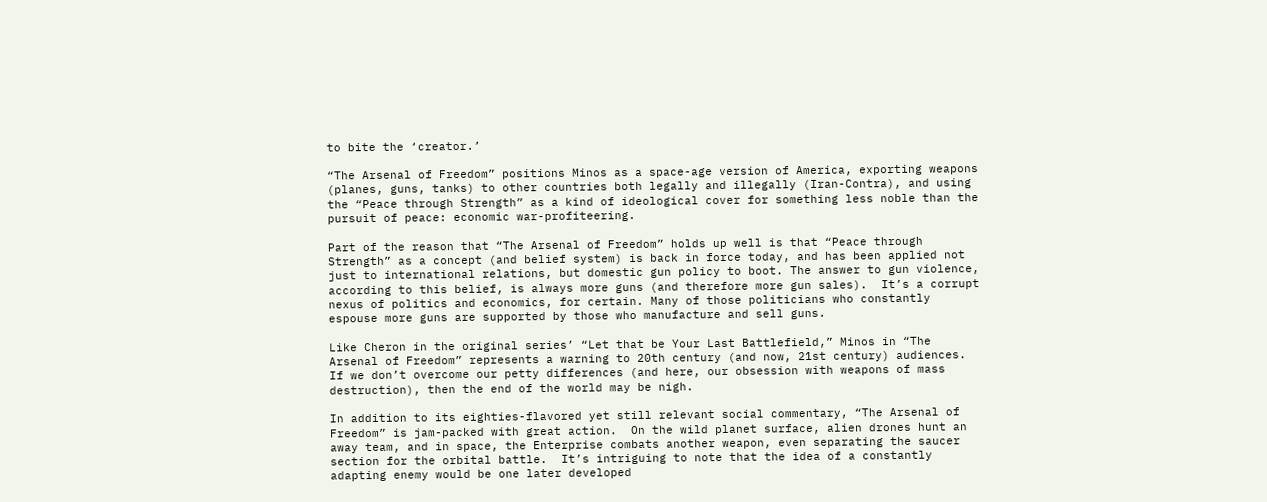to bite the ‘creator.’

“The Arsenal of Freedom” positions Minos as a space-age version of America, exporting weapons (planes, guns, tanks) to other countries both legally and illegally (Iran-Contra), and using the “Peace through Strength” as a kind of ideological cover for something less noble than the pursuit of peace: economic war-profiteering.

Part of the reason that “The Arsenal of Freedom” holds up well is that “Peace through Strength” as a concept (and belief system) is back in force today, and has been applied not just to international relations, but domestic gun policy to boot. The answer to gun violence, according to this belief, is always more guns (and therefore more gun sales).  It’s a corrupt nexus of politics and economics, for certain. Many of those politicians who constantly espouse more guns are supported by those who manufacture and sell guns.

Like Cheron in the original series’ “Let that be Your Last Battlefield,” Minos in “The Arsenal of Freedom” represents a warning to 20th century (and now, 21st century) audiences. If we don’t overcome our petty differences (and here, our obsession with weapons of mass destruction), then the end of the world may be nigh.

In addition to its eighties-flavored yet still relevant social commentary, “The Arsenal of Freedom” is jam-packed with great action.  On the wild planet surface, alien drones hunt an away team, and in space, the Enterprise combats another weapon, even separating the saucer section for the orbital battle.  It’s intriguing to note that the idea of a constantly adapting enemy would be one later developed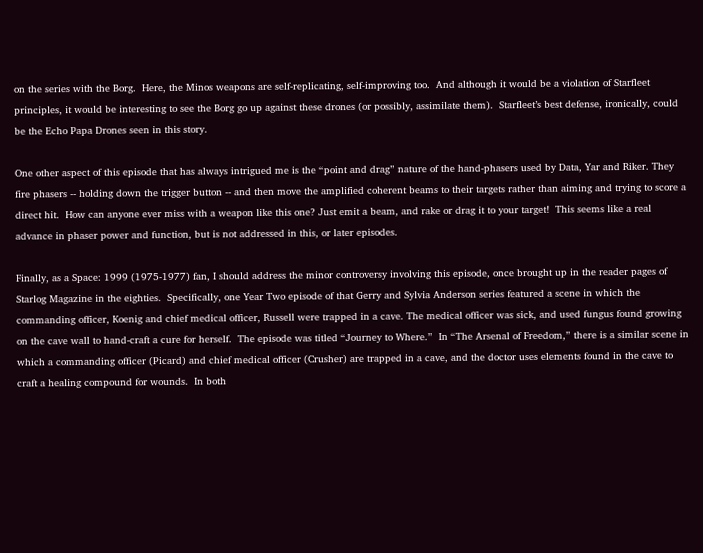on the series with the Borg.  Here, the Minos weapons are self-replicating, self-improving too.  And although it would be a violation of Starfleet principles, it would be interesting to see the Borg go up against these drones (or possibly, assimilate them).  Starfleet’s best defense, ironically, could be the Echo Papa Drones seen in this story.

One other aspect of this episode that has always intrigued me is the “point and drag” nature of the hand-phasers used by Data, Yar and Riker. They fire phasers -- holding down the trigger button -- and then move the amplified coherent beams to their targets rather than aiming and trying to score a direct hit.  How can anyone ever miss with a weapon like this one? Just emit a beam, and rake or drag it to your target!  This seems like a real advance in phaser power and function, but is not addressed in this, or later episodes.

Finally, as a Space: 1999 (1975-1977) fan, I should address the minor controversy involving this episode, once brought up in the reader pages of Starlog Magazine in the eighties.  Specifically, one Year Two episode of that Gerry and Sylvia Anderson series featured a scene in which the commanding officer, Koenig and chief medical officer, Russell were trapped in a cave. The medical officer was sick, and used fungus found growing on the cave wall to hand-craft a cure for herself.  The episode was titled “Journey to Where.”  In “The Arsenal of Freedom,” there is a similar scene in which a commanding officer (Picard) and chief medical officer (Crusher) are trapped in a cave, and the doctor uses elements found in the cave to craft a healing compound for wounds.  In both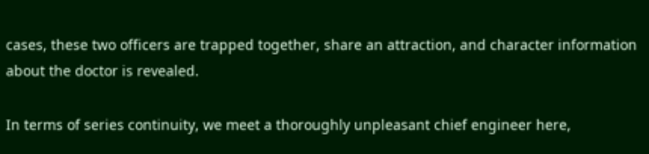cases, these two officers are trapped together, share an attraction, and character information about the doctor is revealed.

In terms of series continuity, we meet a thoroughly unpleasant chief engineer here,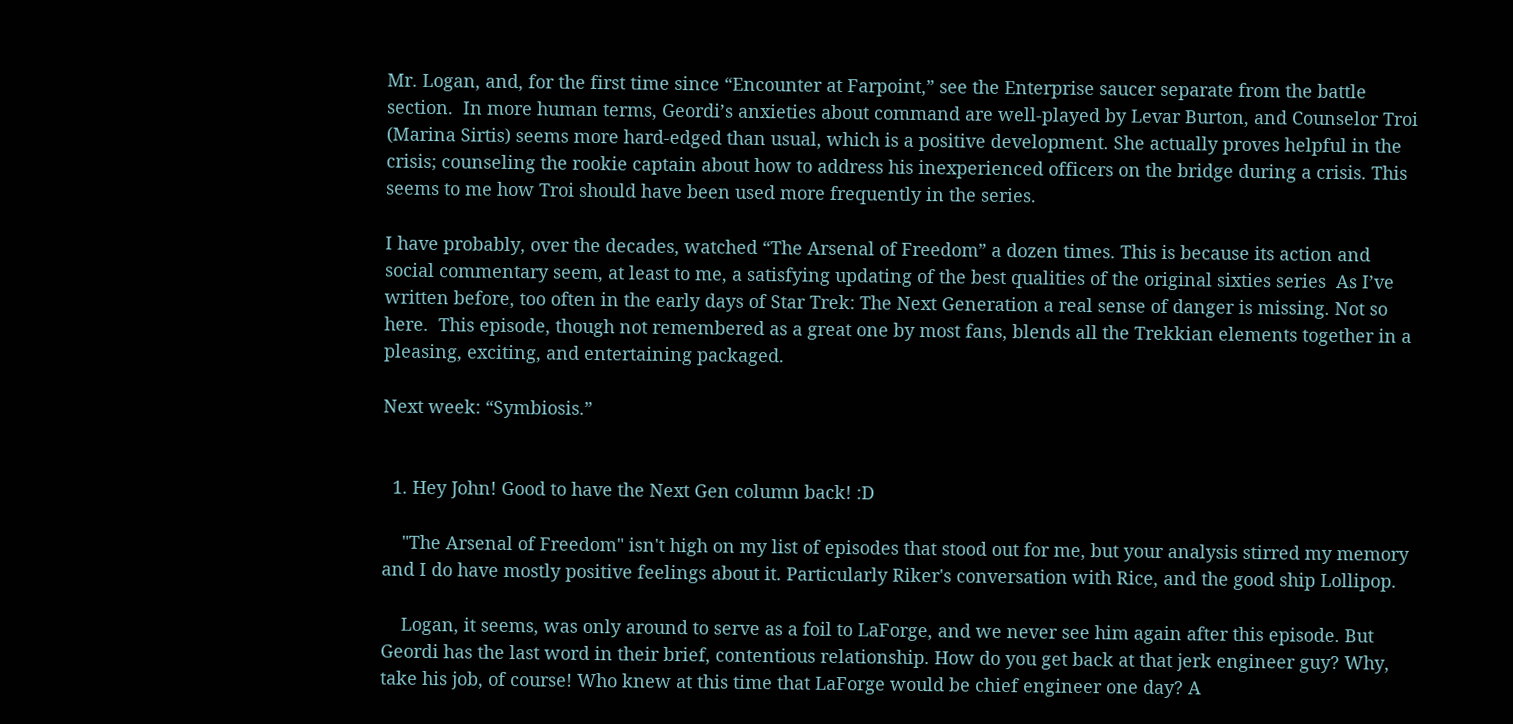Mr. Logan, and, for the first time since “Encounter at Farpoint,” see the Enterprise saucer separate from the battle section.  In more human terms, Geordi’s anxieties about command are well-played by Levar Burton, and Counselor Troi (Marina Sirtis) seems more hard-edged than usual, which is a positive development. She actually proves helpful in the crisis; counseling the rookie captain about how to address his inexperienced officers on the bridge during a crisis. This seems to me how Troi should have been used more frequently in the series.

I have probably, over the decades, watched “The Arsenal of Freedom” a dozen times. This is because its action and social commentary seem, at least to me, a satisfying updating of the best qualities of the original sixties series  As I’ve written before, too often in the early days of Star Trek: The Next Generation a real sense of danger is missing. Not so here.  This episode, though not remembered as a great one by most fans, blends all the Trekkian elements together in a pleasing, exciting, and entertaining packaged.

Next week: “Symbiosis.”


  1. Hey John! Good to have the Next Gen column back! :D

    "The Arsenal of Freedom" isn't high on my list of episodes that stood out for me, but your analysis stirred my memory and I do have mostly positive feelings about it. Particularly Riker's conversation with Rice, and the good ship Lollipop.

    Logan, it seems, was only around to serve as a foil to LaForge, and we never see him again after this episode. But Geordi has the last word in their brief, contentious relationship. How do you get back at that jerk engineer guy? Why, take his job, of course! Who knew at this time that LaForge would be chief engineer one day? A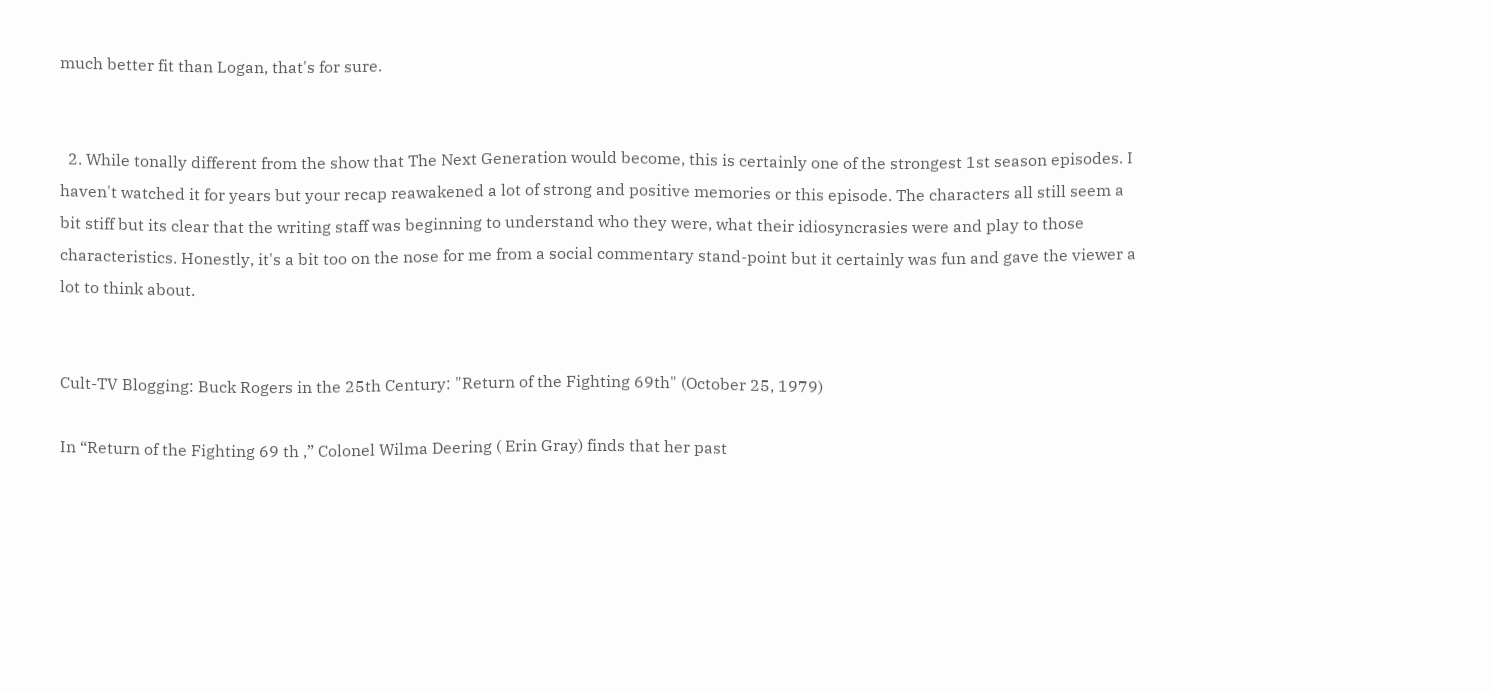much better fit than Logan, that's for sure.


  2. While tonally different from the show that The Next Generation would become, this is certainly one of the strongest 1st season episodes. I haven't watched it for years but your recap reawakened a lot of strong and positive memories or this episode. The characters all still seem a bit stiff but its clear that the writing staff was beginning to understand who they were, what their idiosyncrasies were and play to those characteristics. Honestly, it's a bit too on the nose for me from a social commentary stand-point but it certainly was fun and gave the viewer a lot to think about.


Cult-TV Blogging: Buck Rogers in the 25th Century: "Return of the Fighting 69th" (October 25, 1979)

In “Return of the Fighting 69 th ,” Colonel Wilma Deering ( Erin Gray) finds that her past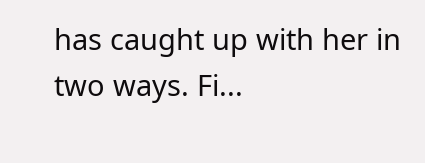has caught up with her in two ways. Fi...